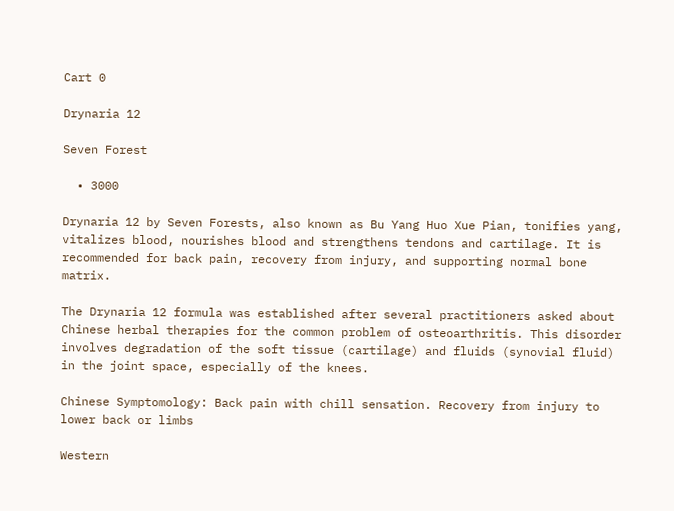Cart 0

Drynaria 12

Seven Forest

  • 3000

Drynaria 12 by Seven Forests, also known as Bu Yang Huo Xue Pian, tonifies yang, vitalizes blood, nourishes blood and strengthens tendons and cartilage. It is recommended for back pain, recovery from injury, and supporting normal bone matrix.

The Drynaria 12 formula was established after several practitioners asked about Chinese herbal therapies for the common problem of osteoarthritis. This disorder involves degradation of the soft tissue (cartilage) and fluids (synovial fluid) in the joint space, especially of the knees.

Chinese Symptomology: Back pain with chill sensation. Recovery from injury to lower back or limbs

Western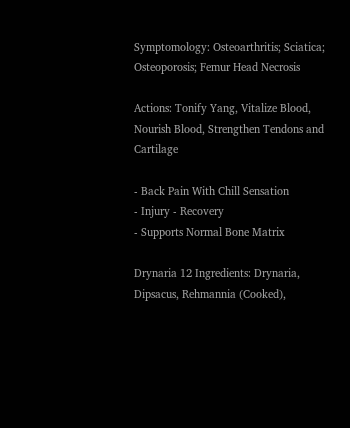Symptomology: Osteoarthritis; Sciatica; Osteoporosis; Femur Head Necrosis

Actions: Tonify Yang, Vitalize Blood, Nourish Blood, Strengthen Tendons and Cartilage

- Back Pain With Chill Sensation
- Injury - Recovery
- Supports Normal Bone Matrix

Drynaria 12 Ingredients: Drynaria, Dipsacus, Rehmannia (Cooked),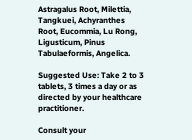Astragalus Root, Milettia, Tangkuei, Achyranthes Root, Eucommia, Lu Rong, Ligusticum, Pinus Tabulaeformis, Angelica.

Suggested Use: Take 2 to 3 tablets, 3 times a day or as directed by your healthcare practitioner.

Consult your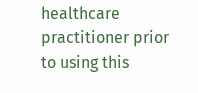healthcare practitioner prior to using this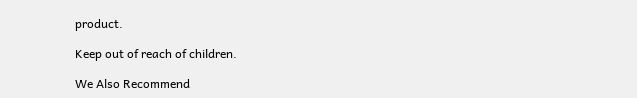product.

Keep out of reach of children.

We Also Recommend